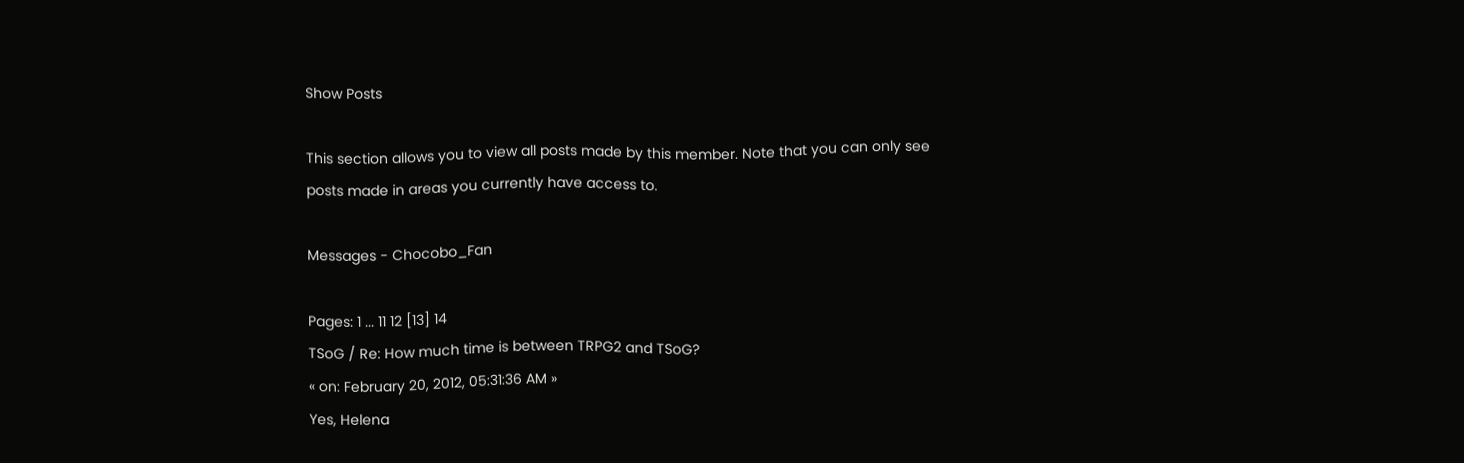Show Posts

This section allows you to view all posts made by this member. Note that you can only see posts made in areas you currently have access to.

Messages - Chocobo_Fan

Pages: 1 ... 11 12 [13] 14
TSoG / Re: How much time is between TRPG2 and TSoG?
« on: February 20, 2012, 05:31:36 AM »
Yes, Helena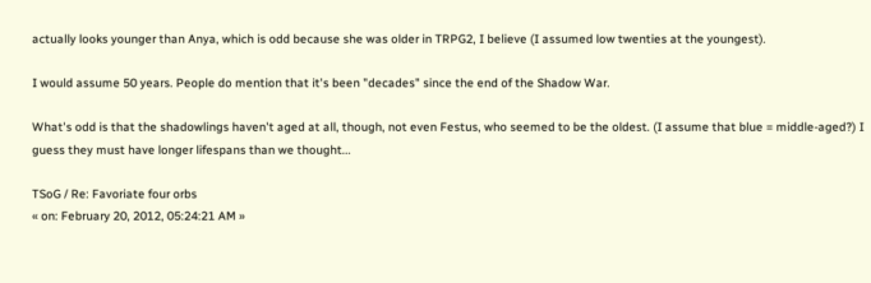actually looks younger than Anya, which is odd because she was older in TRPG2, I believe (I assumed low twenties at the youngest).

I would assume 50 years. People do mention that it's been "decades" since the end of the Shadow War.

What's odd is that the shadowlings haven't aged at all, though, not even Festus, who seemed to be the oldest. (I assume that blue = middle-aged?) I guess they must have longer lifespans than we thought...

TSoG / Re: Favoriate four orbs
« on: February 20, 2012, 05:24:21 AM »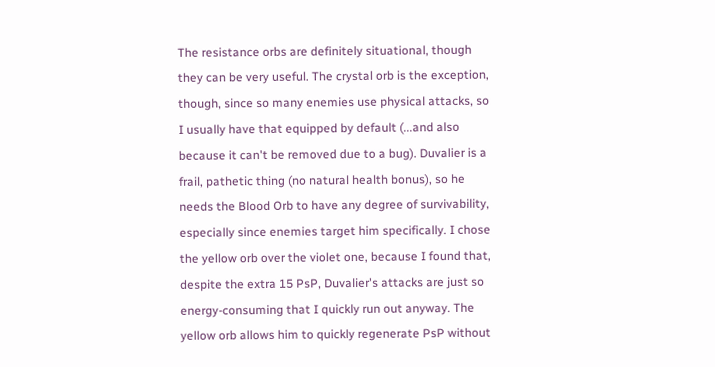The resistance orbs are definitely situational, though they can be very useful. The crystal orb is the exception, though, since so many enemies use physical attacks, so I usually have that equipped by default (...and also because it can't be removed due to a bug). Duvalier is a frail, pathetic thing (no natural health bonus), so he needs the Blood Orb to have any degree of survivability, especially since enemies target him specifically. I chose the yellow orb over the violet one, because I found that, despite the extra 15 PsP, Duvalier's attacks are just so energy-consuming that I quickly run out anyway. The yellow orb allows him to quickly regenerate PsP without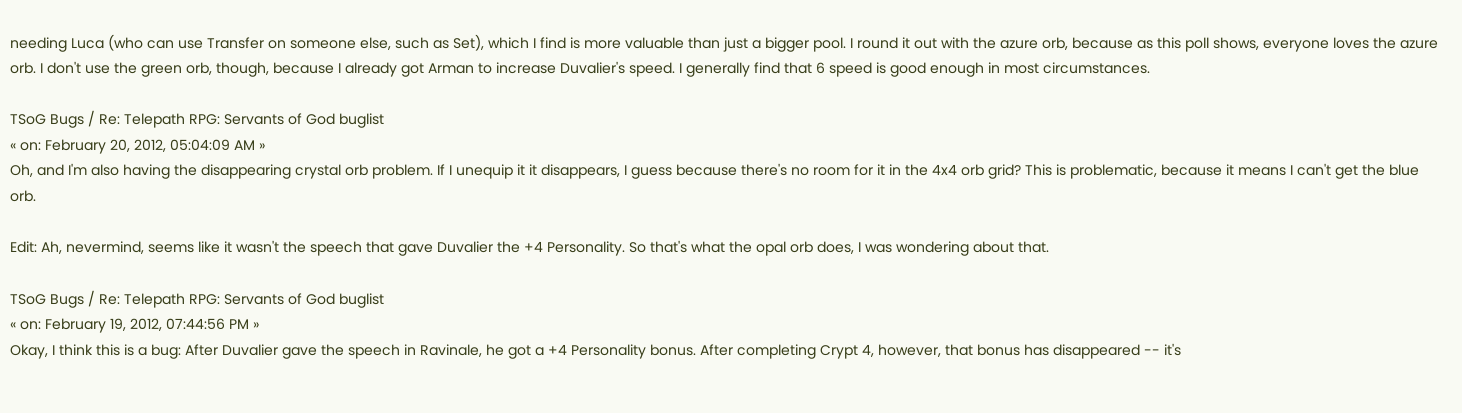needing Luca (who can use Transfer on someone else, such as Set), which I find is more valuable than just a bigger pool. I round it out with the azure orb, because as this poll shows, everyone loves the azure orb. I don't use the green orb, though, because I already got Arman to increase Duvalier's speed. I generally find that 6 speed is good enough in most circumstances.

TSoG Bugs / Re: Telepath RPG: Servants of God buglist
« on: February 20, 2012, 05:04:09 AM »
Oh, and I'm also having the disappearing crystal orb problem. If I unequip it it disappears, I guess because there's no room for it in the 4x4 orb grid? This is problematic, because it means I can't get the blue orb.

Edit: Ah, nevermind, seems like it wasn't the speech that gave Duvalier the +4 Personality. So that's what the opal orb does, I was wondering about that.

TSoG Bugs / Re: Telepath RPG: Servants of God buglist
« on: February 19, 2012, 07:44:56 PM »
Okay, I think this is a bug: After Duvalier gave the speech in Ravinale, he got a +4 Personality bonus. After completing Crypt 4, however, that bonus has disappeared -- it's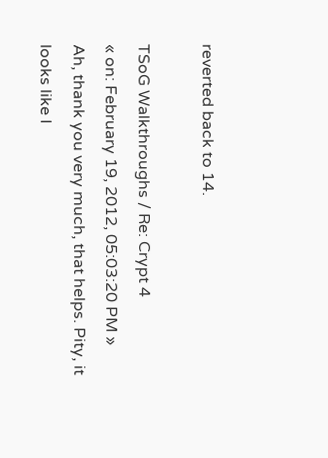reverted back to 14.

TSoG Walkthroughs / Re: Crypt 4
« on: February 19, 2012, 05:03:20 PM »
Ah, thank you very much, that helps. Pity, it looks like I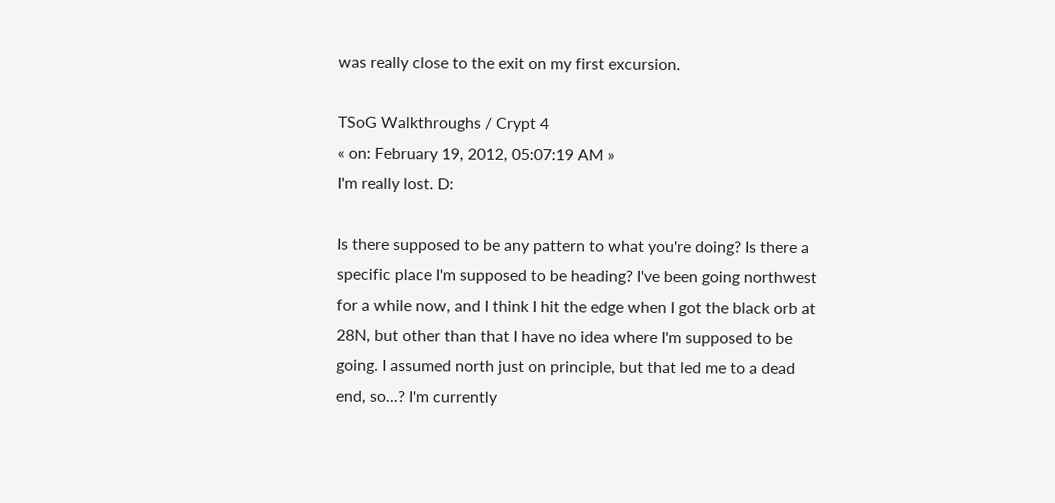was really close to the exit on my first excursion.

TSoG Walkthroughs / Crypt 4
« on: February 19, 2012, 05:07:19 AM »
I'm really lost. D:

Is there supposed to be any pattern to what you're doing? Is there a specific place I'm supposed to be heading? I've been going northwest for a while now, and I think I hit the edge when I got the black orb at 28N, but other than that I have no idea where I'm supposed to be going. I assumed north just on principle, but that led me to a dead end, so...? I'm currently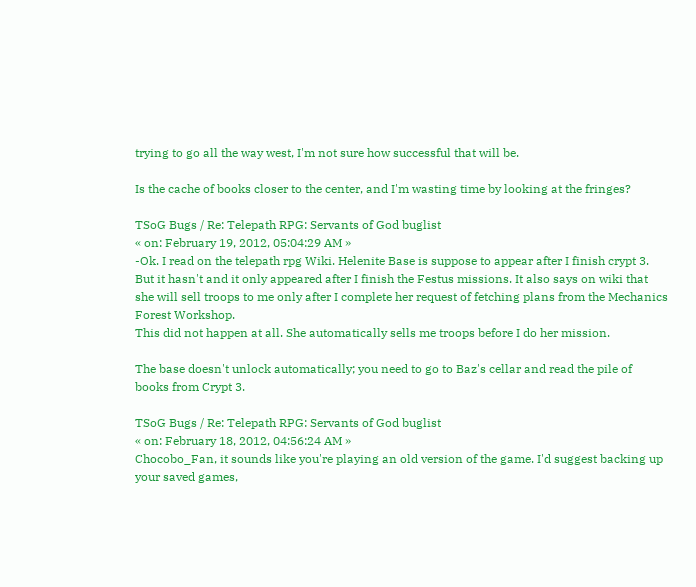trying to go all the way west, I'm not sure how successful that will be.

Is the cache of books closer to the center, and I'm wasting time by looking at the fringes?

TSoG Bugs / Re: Telepath RPG: Servants of God buglist
« on: February 19, 2012, 05:04:29 AM »
-Ok. I read on the telepath rpg Wiki. Helenite Base is suppose to appear after I finish crypt 3. But it hasn't and it only appeared after I finish the Festus missions. It also says on wiki that she will sell troops to me only after I complete her request of fetching plans from the Mechanics Forest Workshop.
This did not happen at all. She automatically sells me troops before I do her mission.

The base doesn't unlock automatically; you need to go to Baz's cellar and read the pile of books from Crypt 3.

TSoG Bugs / Re: Telepath RPG: Servants of God buglist
« on: February 18, 2012, 04:56:24 AM »
Chocobo_Fan, it sounds like you're playing an old version of the game. I'd suggest backing up your saved games,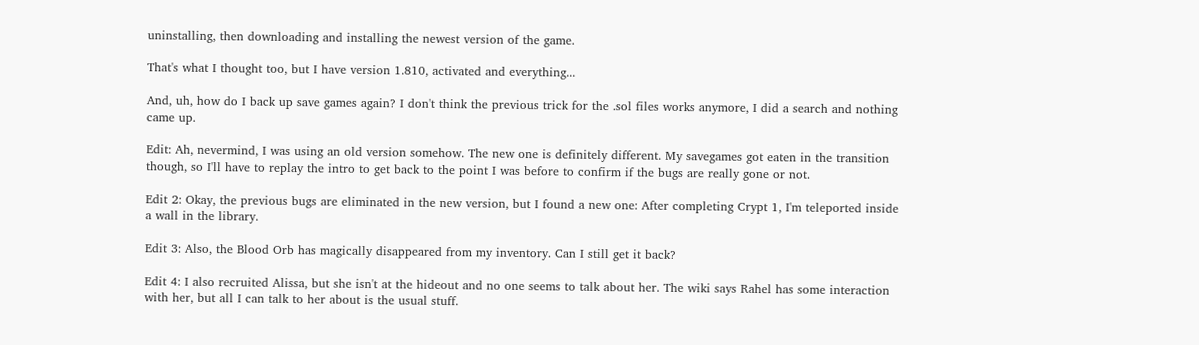uninstalling, then downloading and installing the newest version of the game.

That's what I thought too, but I have version 1.810, activated and everything...

And, uh, how do I back up save games again? I don't think the previous trick for the .sol files works anymore, I did a search and nothing came up.

Edit: Ah, nevermind, I was using an old version somehow. The new one is definitely different. My savegames got eaten in the transition though, so I'll have to replay the intro to get back to the point I was before to confirm if the bugs are really gone or not.

Edit 2: Okay, the previous bugs are eliminated in the new version, but I found a new one: After completing Crypt 1, I'm teleported inside a wall in the library.

Edit 3: Also, the Blood Orb has magically disappeared from my inventory. Can I still get it back?

Edit 4: I also recruited Alissa, but she isn't at the hideout and no one seems to talk about her. The wiki says Rahel has some interaction with her, but all I can talk to her about is the usual stuff.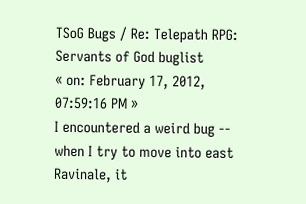TSoG Bugs / Re: Telepath RPG: Servants of God buglist
« on: February 17, 2012, 07:59:16 PM »
I encountered a weird bug -- when I try to move into east Ravinale, it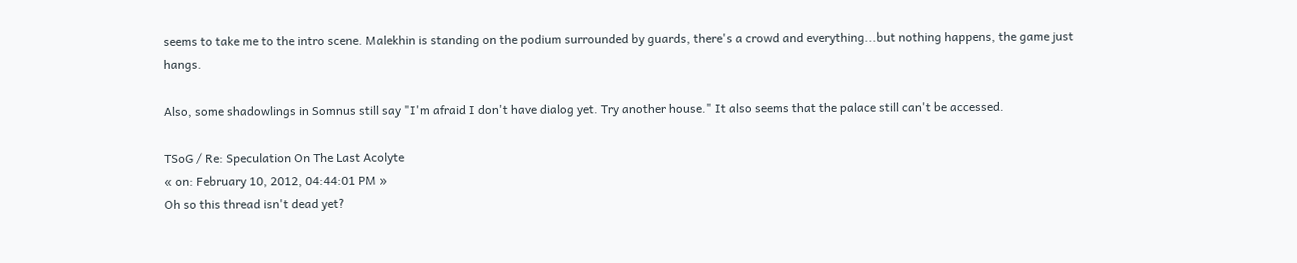seems to take me to the intro scene. Malekhin is standing on the podium surrounded by guards, there's a crowd and everything...but nothing happens, the game just hangs.

Also, some shadowlings in Somnus still say "I'm afraid I don't have dialog yet. Try another house." It also seems that the palace still can't be accessed.

TSoG / Re: Speculation On The Last Acolyte
« on: February 10, 2012, 04:44:01 PM »
Oh so this thread isn't dead yet?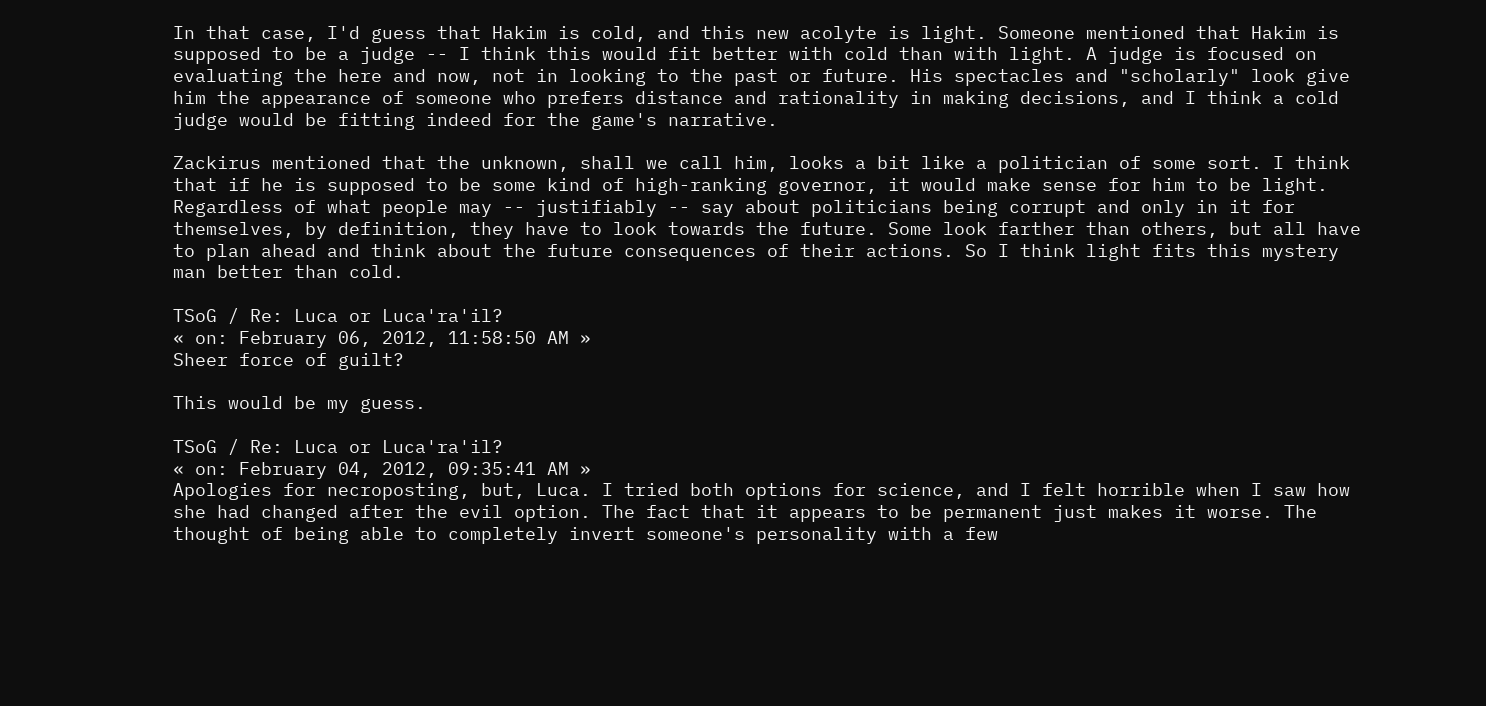In that case, I'd guess that Hakim is cold, and this new acolyte is light. Someone mentioned that Hakim is supposed to be a judge -- I think this would fit better with cold than with light. A judge is focused on evaluating the here and now, not in looking to the past or future. His spectacles and "scholarly" look give him the appearance of someone who prefers distance and rationality in making decisions, and I think a cold judge would be fitting indeed for the game's narrative.

Zackirus mentioned that the unknown, shall we call him, looks a bit like a politician of some sort. I think that if he is supposed to be some kind of high-ranking governor, it would make sense for him to be light. Regardless of what people may -- justifiably -- say about politicians being corrupt and only in it for themselves, by definition, they have to look towards the future. Some look farther than others, but all have to plan ahead and think about the future consequences of their actions. So I think light fits this mystery man better than cold.

TSoG / Re: Luca or Luca'ra'il?
« on: February 06, 2012, 11:58:50 AM »
Sheer force of guilt?

This would be my guess.

TSoG / Re: Luca or Luca'ra'il?
« on: February 04, 2012, 09:35:41 AM »
Apologies for necroposting, but, Luca. I tried both options for science, and I felt horrible when I saw how she had changed after the evil option. The fact that it appears to be permanent just makes it worse. The thought of being able to completely invert someone's personality with a few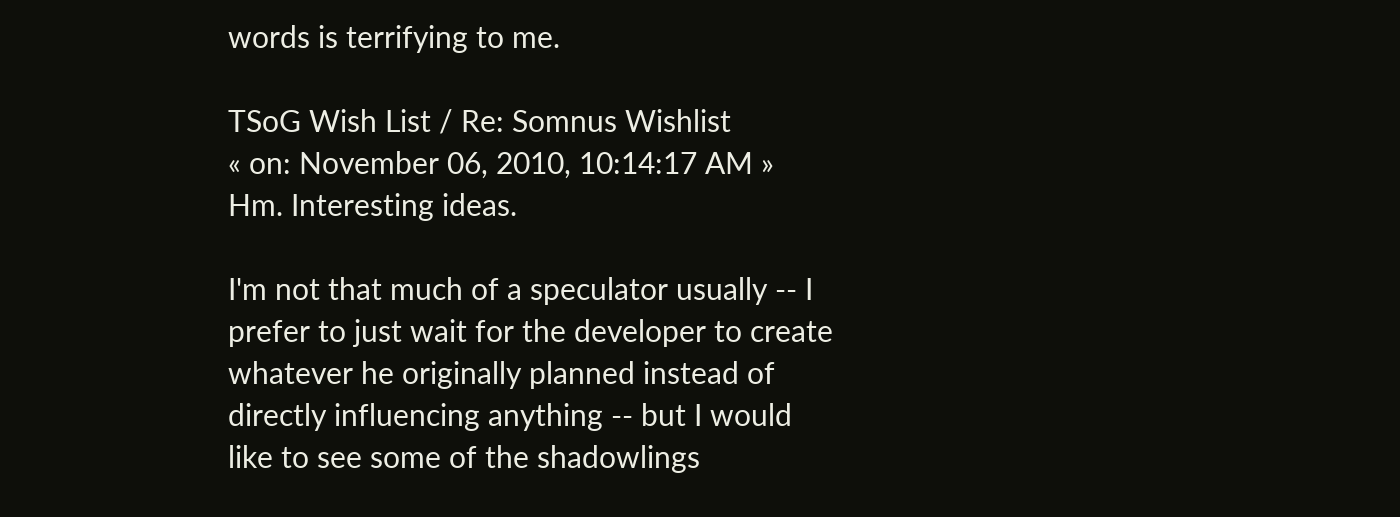words is terrifying to me.

TSoG Wish List / Re: Somnus Wishlist
« on: November 06, 2010, 10:14:17 AM »
Hm. Interesting ideas.

I'm not that much of a speculator usually -- I prefer to just wait for the developer to create whatever he originally planned instead of directly influencing anything -- but I would like to see some of the shadowlings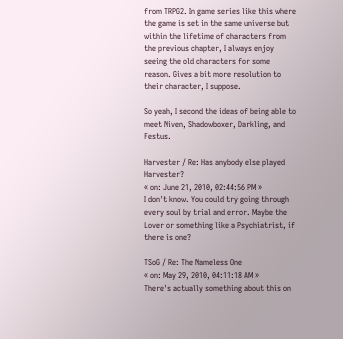from TRPG2. In game series like this where the game is set in the same universe but within the lifetime of characters from the previous chapter, I always enjoy seeing the old characters for some reason. Gives a bit more resolution to their character, I suppose.

So yeah, I second the ideas of being able to meet Niven, Shadowboxer, Darkling, and Festus.

Harvester / Re: Has anybody else played Harvester?
« on: June 21, 2010, 02:44:56 PM »
I don't know. You could try going through every soul by trial and error. Maybe the Lover or something like a Psychiatrist, if there is one?

TSoG / Re: The Nameless One
« on: May 29, 2010, 04:11:18 AM »
There's actually something about this on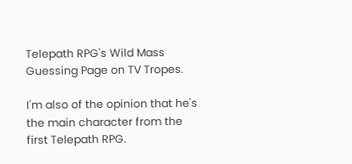Telepath RPG's Wild Mass Guessing Page on TV Tropes.

I'm also of the opinion that he's the main character from the first Telepath RPG.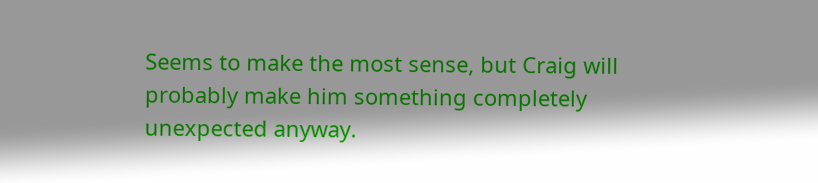Seems to make the most sense, but Craig will probably make him something completely unexpected anyway.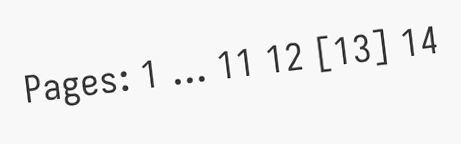Pages: 1 ... 11 12 [13] 14